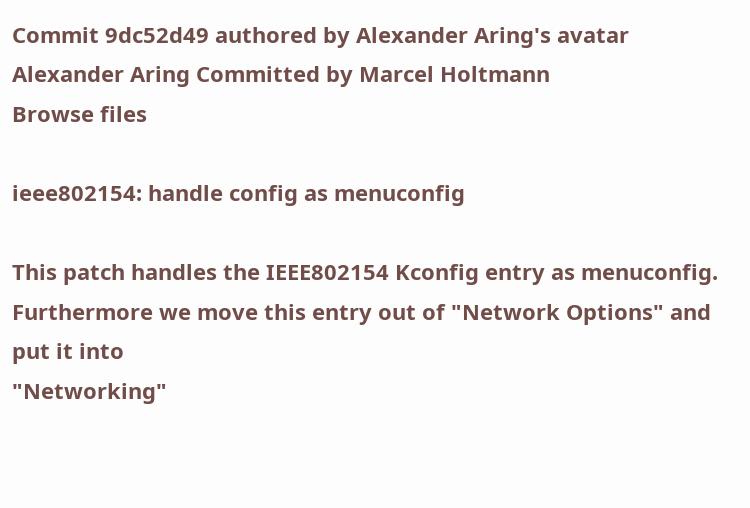Commit 9dc52d49 authored by Alexander Aring's avatar Alexander Aring Committed by Marcel Holtmann
Browse files

ieee802154: handle config as menuconfig

This patch handles the IEEE802154 Kconfig entry as menuconfig.
Furthermore we move this entry out of "Network Options" and put it into
"Networking"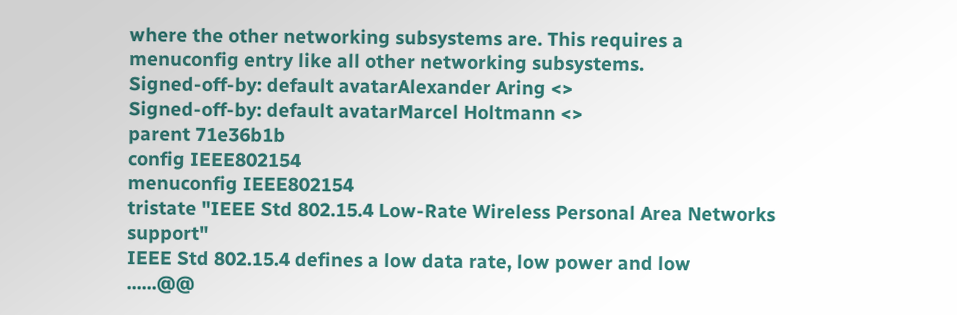where the other networking subsystems are. This requires a
menuconfig entry like all other networking subsystems.
Signed-off-by: default avatarAlexander Aring <>
Signed-off-by: default avatarMarcel Holtmann <>
parent 71e36b1b
config IEEE802154
menuconfig IEEE802154
tristate "IEEE Std 802.15.4 Low-Rate Wireless Personal Area Networks support"
IEEE Std 802.15.4 defines a low data rate, low power and low
......@@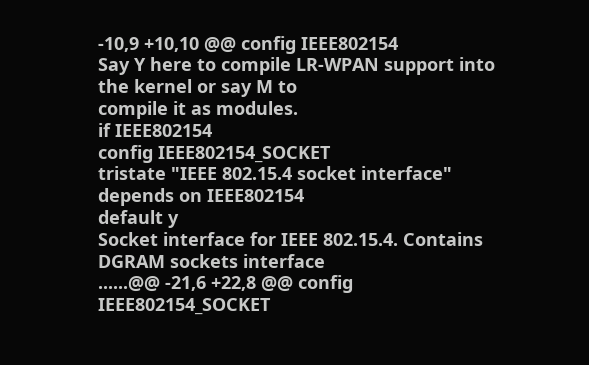-10,9 +10,10 @@ config IEEE802154
Say Y here to compile LR-WPAN support into the kernel or say M to
compile it as modules.
if IEEE802154
config IEEE802154_SOCKET
tristate "IEEE 802.15.4 socket interface"
depends on IEEE802154
default y
Socket interface for IEEE 802.15.4. Contains DGRAM sockets interface
......@@ -21,6 +22,8 @@ config IEEE802154_SOCKET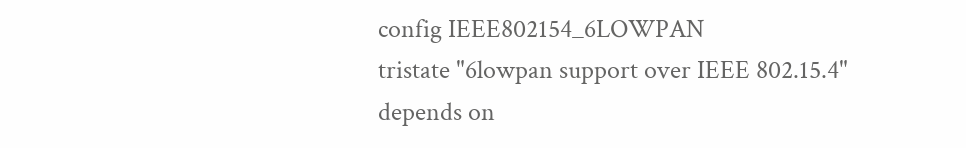config IEEE802154_6LOWPAN
tristate "6lowpan support over IEEE 802.15.4"
depends on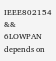IEEE802154 && 6LOWPAN
depends on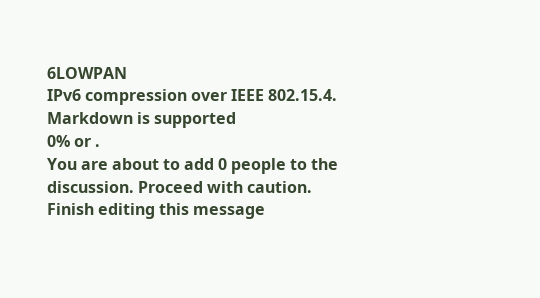6LOWPAN
IPv6 compression over IEEE 802.15.4.
Markdown is supported
0% or .
You are about to add 0 people to the discussion. Proceed with caution.
Finish editing this message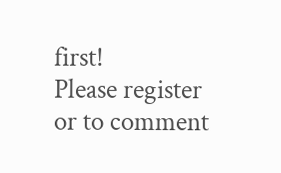first!
Please register or to comment